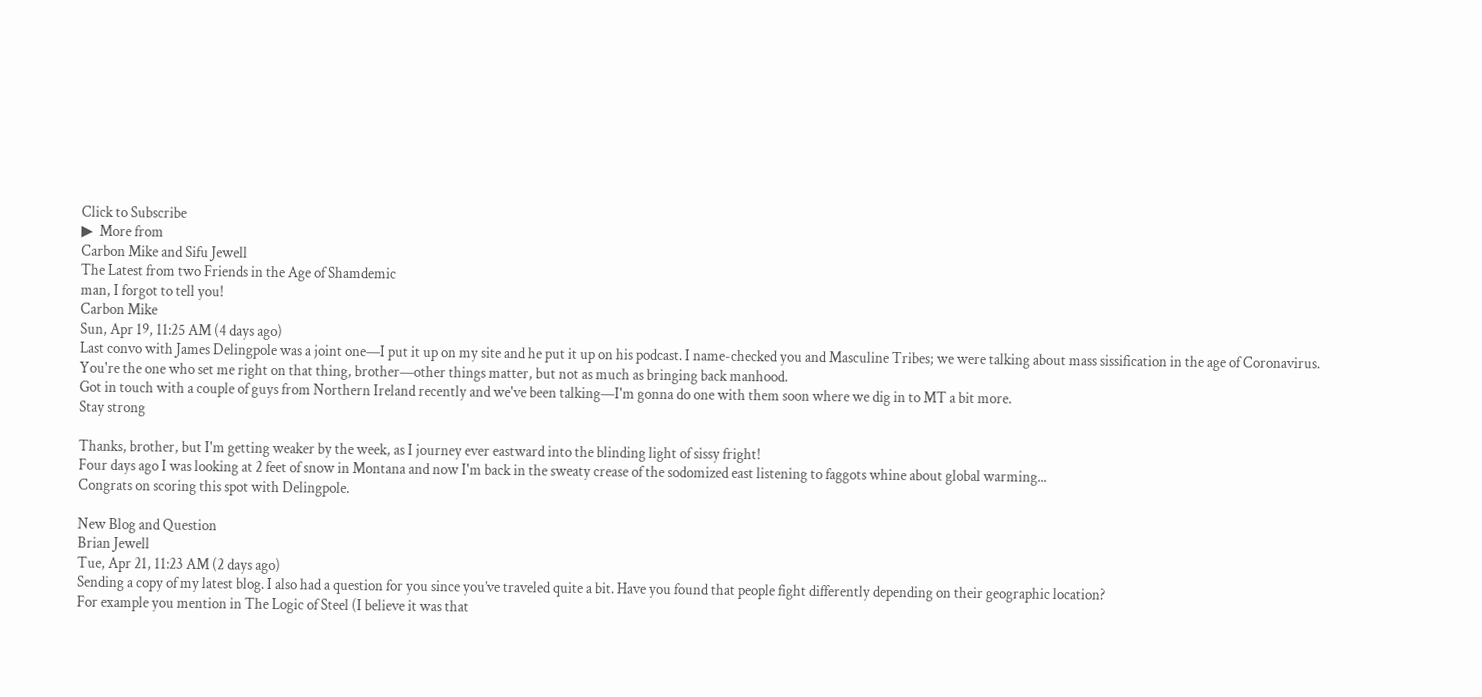Click to Subscribe
▶  More from
Carbon Mike and Sifu Jewell
The Latest from two Friends in the Age of Shamdemic
man, I forgot to tell you!
Carbon Mike
Sun, Apr 19, 11:25 AM (4 days ago)
Last convo with James Delingpole was a joint one—I put it up on my site and he put it up on his podcast. I name-checked you and Masculine Tribes; we were talking about mass sissification in the age of Coronavirus.
You're the one who set me right on that thing, brother—other things matter, but not as much as bringing back manhood.
Got in touch with a couple of guys from Northern Ireland recently and we've been talking—I'm gonna do one with them soon where we dig in to MT a bit more.
Stay strong

Thanks, brother, but I'm getting weaker by the week, as I journey ever eastward into the blinding light of sissy fright!
Four days ago I was looking at 2 feet of snow in Montana and now I'm back in the sweaty crease of the sodomized east listening to faggots whine about global warming...
Congrats on scoring this spot with Delingpole.

New Blog and Question
Brian Jewell
Tue, Apr 21, 11:23 AM (2 days ago)
Sending a copy of my latest blog. I also had a question for you since you’ve traveled quite a bit. Have you found that people fight differently depending on their geographic location?
For example you mention in The Logic of Steel (I believe it was that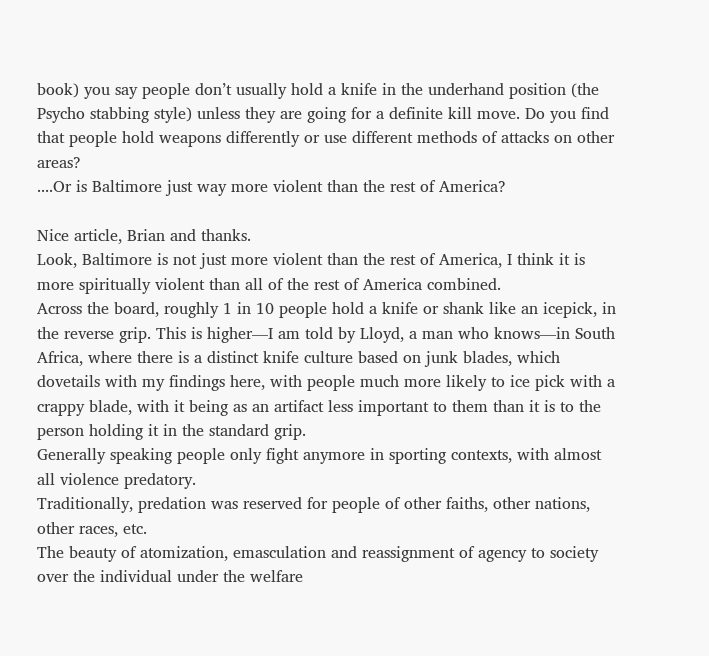book) you say people don’t usually hold a knife in the underhand position (the Psycho stabbing style) unless they are going for a definite kill move. Do you find that people hold weapons differently or use different methods of attacks on other areas?
....Or is Baltimore just way more violent than the rest of America?

Nice article, Brian and thanks.
Look, Baltimore is not just more violent than the rest of America, I think it is more spiritually violent than all of the rest of America combined.
Across the board, roughly 1 in 10 people hold a knife or shank like an icepick, in the reverse grip. This is higher—I am told by Lloyd, a man who knows—in South Africa, where there is a distinct knife culture based on junk blades, which dovetails with my findings here, with people much more likely to ice pick with a crappy blade, with it being as an artifact less important to them than it is to the person holding it in the standard grip.
Generally speaking people only fight anymore in sporting contexts, with almost all violence predatory.
Traditionally, predation was reserved for people of other faiths, other nations, other races, etc.
The beauty of atomization, emasculation and reassignment of agency to society over the individual under the welfare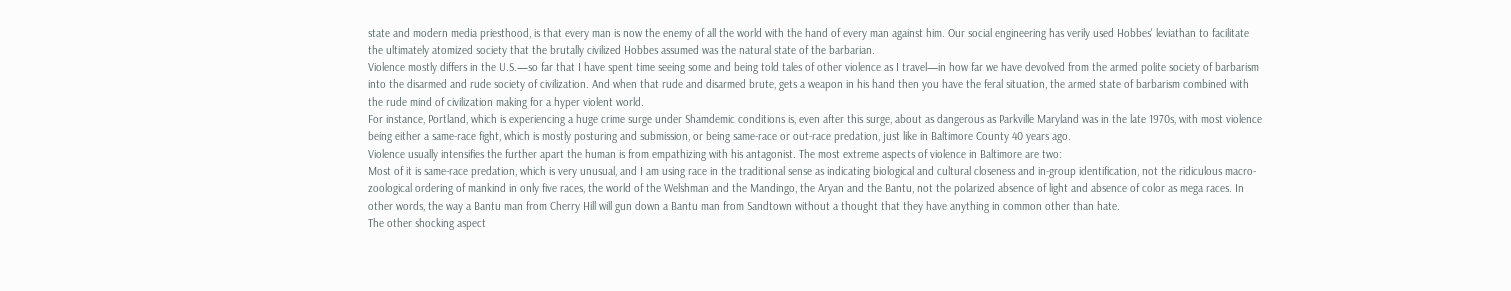state and modern media priesthood, is that every man is now the enemy of all the world with the hand of every man against him. Our social engineering has verily used Hobbes' leviathan to facilitate the ultimately atomized society that the brutally civilized Hobbes assumed was the natural state of the barbarian.
Violence mostly differs in the U.S.—so far that I have spent time seeing some and being told tales of other violence as I travel—in how far we have devolved from the armed polite society of barbarism into the disarmed and rude society of civilization. And when that rude and disarmed brute, gets a weapon in his hand then you have the feral situation, the armed state of barbarism combined with the rude mind of civilization making for a hyper violent world.
For instance, Portland, which is experiencing a huge crime surge under Shamdemic conditions is, even after this surge, about as dangerous as Parkville Maryland was in the late 1970s, with most violence being either a same-race fight, which is mostly posturing and submission, or being same-race or out-race predation, just like in Baltimore County 40 years ago.
Violence usually intensifies the further apart the human is from empathizing with his antagonist. The most extreme aspects of violence in Baltimore are two:
Most of it is same-race predation, which is very unusual, and I am using race in the traditional sense as indicating biological and cultural closeness and in-group identification, not the ridiculous macro-zoological ordering of mankind in only five races, the world of the Welshman and the Mandingo, the Aryan and the Bantu, not the polarized absence of light and absence of color as mega races. In other words, the way a Bantu man from Cherry Hill will gun down a Bantu man from Sandtown without a thought that they have anything in common other than hate.
The other shocking aspect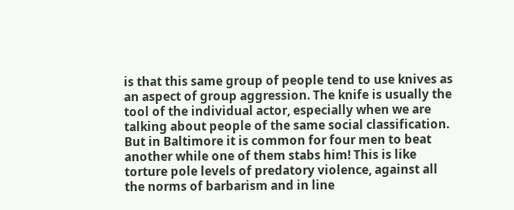is that this same group of people tend to use knives as an aspect of group aggression. The knife is usually the tool of the individual actor, especially when we are talking about people of the same social classification. But in Baltimore it is common for four men to beat another while one of them stabs him! This is like torture pole levels of predatory violence, against all the norms of barbarism and in line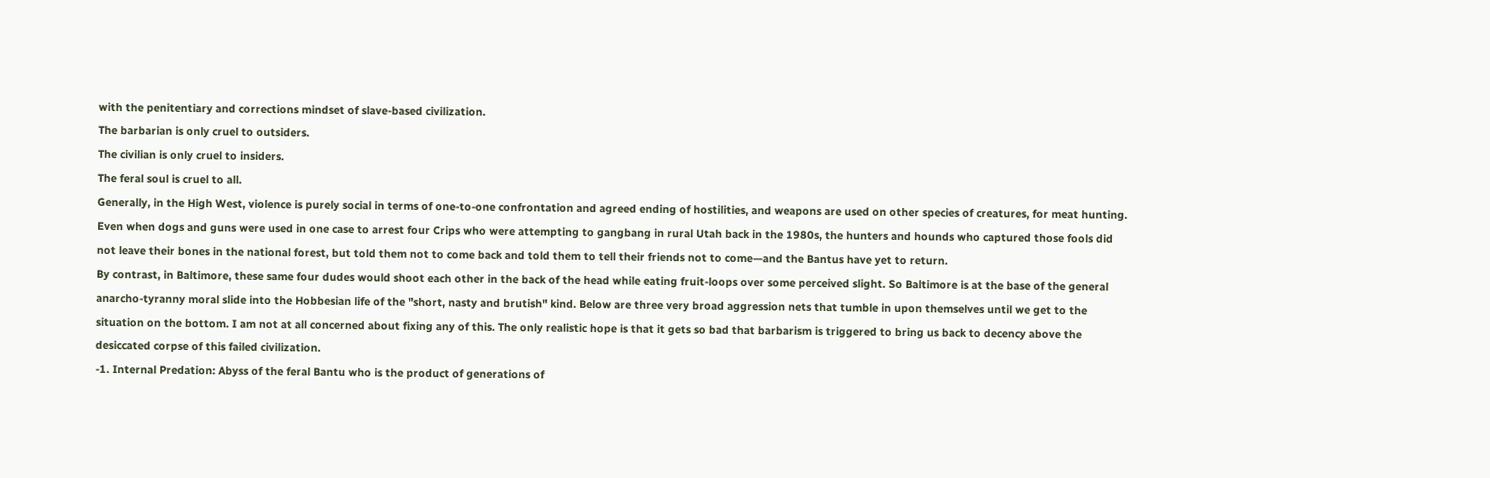with the penitentiary and corrections mindset of slave-based civilization.
The barbarian is only cruel to outsiders.
The civilian is only cruel to insiders.
The feral soul is cruel to all.
Generally, in the High West, violence is purely social in terms of one-to-one confrontation and agreed ending of hostilities, and weapons are used on other species of creatures, for meat hunting. Even when dogs and guns were used in one case to arrest four Crips who were attempting to gangbang in rural Utah back in the 1980s, the hunters and hounds who captured those fools did not leave their bones in the national forest, but told them not to come back and told them to tell their friends not to come—and the Bantus have yet to return.
By contrast, in Baltimore, these same four dudes would shoot each other in the back of the head while eating fruit-loops over some perceived slight. So Baltimore is at the base of the general anarcho-tyranny moral slide into the Hobbesian life of the "short, nasty and brutish" kind. Below are three very broad aggression nets that tumble in upon themselves until we get to the situation on the bottom. I am not at all concerned about fixing any of this. The only realistic hope is that it gets so bad that barbarism is triggered to bring us back to decency above the desiccated corpse of this failed civilization.
-1. Internal Predation: Abyss of the feral Bantu who is the product of generations of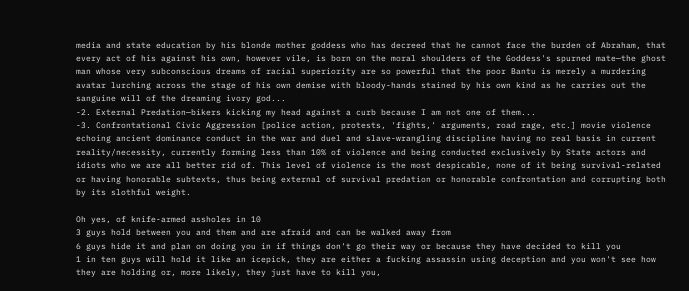media and state education by his blonde mother goddess who has decreed that he cannot face the burden of Abraham, that every act of his against his own, however vile, is born on the moral shoulders of the Goddess's spurned mate—the ghost man whose very subconscious dreams of racial superiority are so powerful that the poor Bantu is merely a murdering avatar lurching across the stage of his own demise with bloody-hands stained by his own kind as he carries out the sanguine will of the dreaming ivory god...
-2. External Predation—bikers kicking my head against a curb because I am not one of them...
-3. Confrontational Civic Aggression [police action, protests, 'fights,' arguments, road rage, etc.] movie violence echoing ancient dominance conduct in the war and duel and slave-wrangling discipline having no real basis in current reality/necessity, currently forming less than 10% of violence and being conducted exclusively by State actors and idiots who we are all better rid of. This level of violence is the most despicable, none of it being survival-related or having honorable subtexts, thus being external of survival predation or honorable confrontation and corrupting both by its slothful weight.

Oh yes, of knife-armed assholes in 10
3 guys hold between you and them and are afraid and can be walked away from
6 guys hide it and plan on doing you in if things don't go their way or because they have decided to kill you
1 in ten guys will hold it like an icepick, they are either a fucking assassin using deception and you won't see how they are holding or, more likely, they just have to kill you,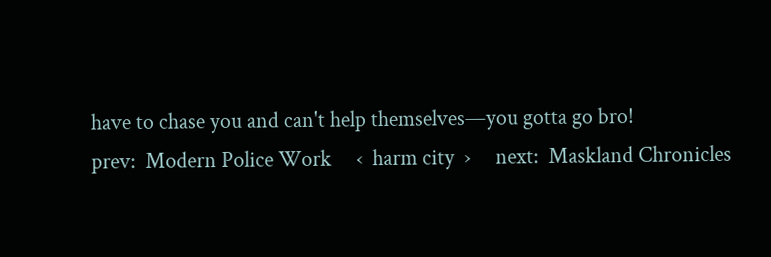have to chase you and can't help themselves—you gotta go bro!
prev:  Modern Police Work     ‹  harm city  ›     next:  Maskland Chronicles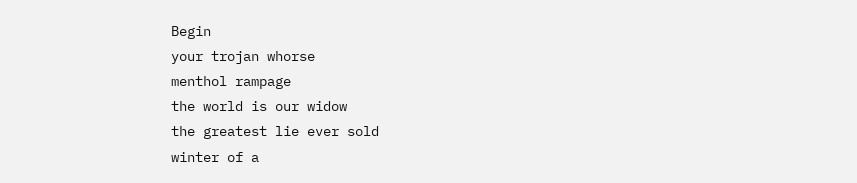Begin
your trojan whorse
menthol rampage
the world is our widow
the greatest lie ever sold
winter of a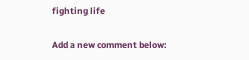fighting life

Add a new comment below: